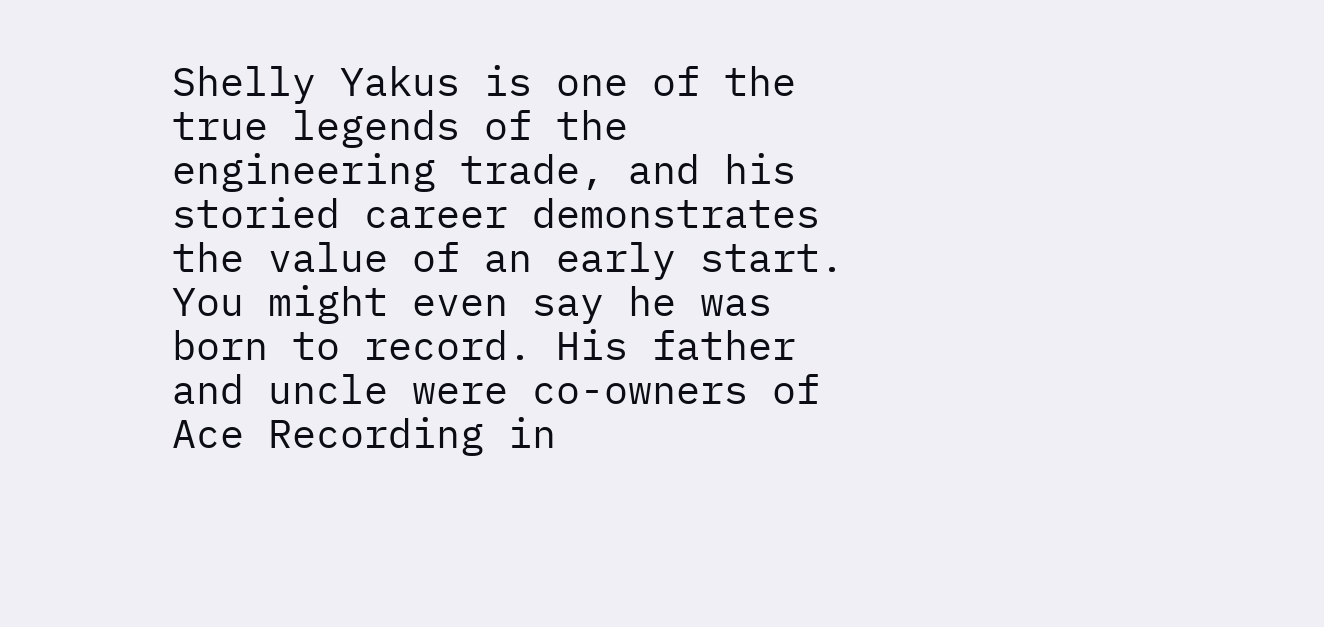Shelly Yakus is one of the true legends of the engineering trade, and his storied career demonstrates the value of an early start. You might even say he was born to record. His father and uncle were co-owners of Ace Recording in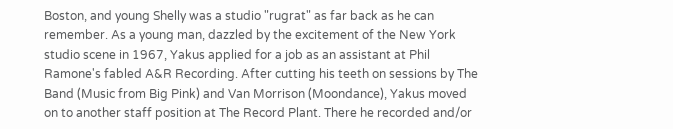Boston, and young Shelly was a studio "rugrat" as far back as he can remember. As a young man, dazzled by the excitement of the New York studio scene in 1967, Yakus applied for a job as an assistant at Phil Ramone's fabled A&R Recording. After cutting his teeth on sessions by The Band (Music from Big Pink) and Van Morrison (Moondance), Yakus moved on to another staff position at The Record Plant. There he recorded and/or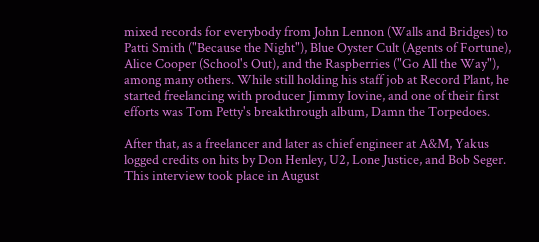mixed records for everybody from John Lennon (Walls and Bridges) to Patti Smith ("Because the Night"), Blue Oyster Cult (Agents of Fortune), Alice Cooper (School's Out), and the Raspberries ("Go All the Way"), among many others. While still holding his staff job at Record Plant, he started freelancing with producer Jimmy Iovine, and one of their first efforts was Tom Petty's breakthrough album, Damn the Torpedoes.

After that, as a freelancer and later as chief engineer at A&M, Yakus logged credits on hits by Don Henley, U2, Lone Justice, and Bob Seger. This interview took place in August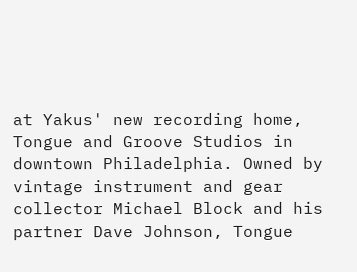at Yakus' new recording home, Tongue and Groove Studios in downtown Philadelphia. Owned by vintage instrument and gear collector Michael Block and his partner Dave Johnson, Tongue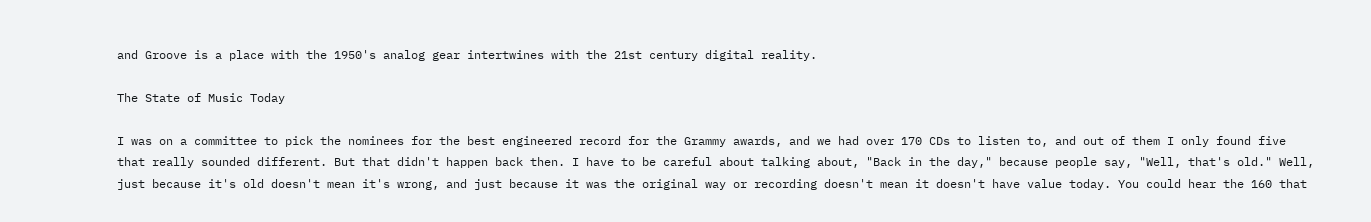and Groove is a place with the 1950's analog gear intertwines with the 21st century digital reality.

The State of Music Today

I was on a committee to pick the nominees for the best engineered record for the Grammy awards, and we had over 170 CDs to listen to, and out of them I only found five that really sounded different. But that didn't happen back then. I have to be careful about talking about, "Back in the day," because people say, "Well, that's old." Well, just because it's old doesn't mean it's wrong, and just because it was the original way or recording doesn't mean it doesn't have value today. You could hear the 160 that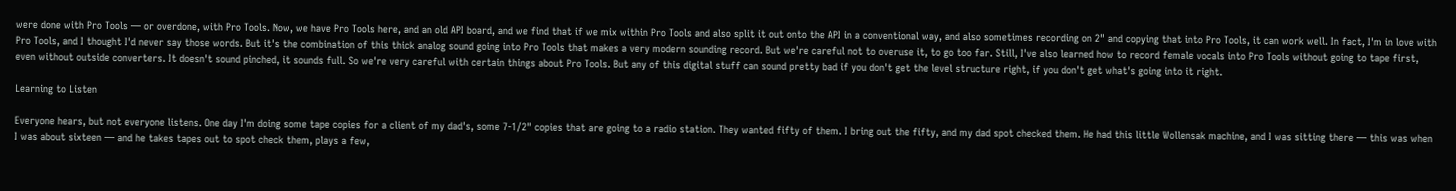were done with Pro Tools — or overdone, with Pro Tools. Now, we have Pro Tools here, and an old API board, and we find that if we mix within Pro Tools and also split it out onto the API in a conventional way, and also sometimes recording on 2" and copying that into Pro Tools, it can work well. In fact, I'm in love with Pro Tools, and I thought I'd never say those words. But it's the combination of this thick analog sound going into Pro Tools that makes a very modern sounding record. But we're careful not to overuse it, to go too far. Still, I've also learned how to record female vocals into Pro Tools without going to tape first, even without outside converters. It doesn't sound pinched, it sounds full. So we're very careful with certain things about Pro Tools. But any of this digital stuff can sound pretty bad if you don't get the level structure right, if you don't get what's going into it right.

Learning to Listen

Everyone hears, but not everyone listens. One day I'm doing some tape copies for a client of my dad's, some 7-1/2" copies that are going to a radio station. They wanted fifty of them. I bring out the fifty, and my dad spot checked them. He had this little Wollensak machine, and I was sitting there — this was when I was about sixteen — and he takes tapes out to spot check them, plays a few,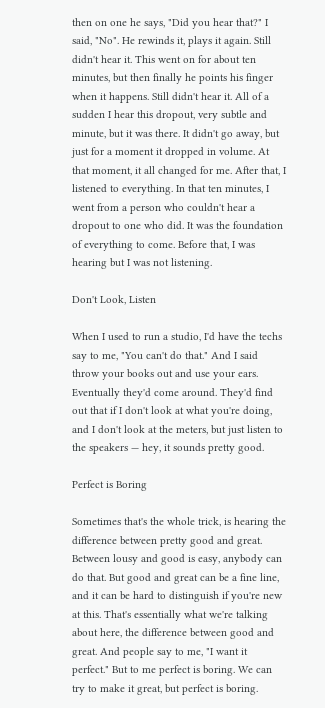then on one he says, "Did you hear that?" I said, "No". He rewinds it, plays it again. Still didn't hear it. This went on for about ten minutes, but then finally he points his finger when it happens. Still didn't hear it. All of a sudden I hear this dropout, very subtle and minute, but it was there. It didn't go away, but just for a moment it dropped in volume. At that moment, it all changed for me. After that, I listened to everything. In that ten minutes, I went from a person who couldn't hear a dropout to one who did. It was the foundation of everything to come. Before that, I was hearing but I was not listening.

Don't Look, Listen

When I used to run a studio, I'd have the techs say to me, "You can't do that." And I said throw your books out and use your ears. Eventually they'd come around. They'd find out that if I don't look at what you're doing, and I don't look at the meters, but just listen to the speakers — hey, it sounds pretty good.

Perfect is Boring

Sometimes that's the whole trick, is hearing the difference between pretty good and great. Between lousy and good is easy, anybody can do that. But good and great can be a fine line, and it can be hard to distinguish if you're new at this. That's essentially what we're talking about here, the difference between good and great. And people say to me, "I want it perfect." But to me perfect is boring. We can try to make it great, but perfect is boring.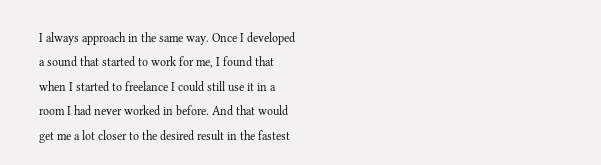I always approach in the same way. Once I developed a sound that started to work for me, I found that when I started to freelance I could still use it in a room I had never worked in before. And that would get me a lot closer to the desired result in the fastest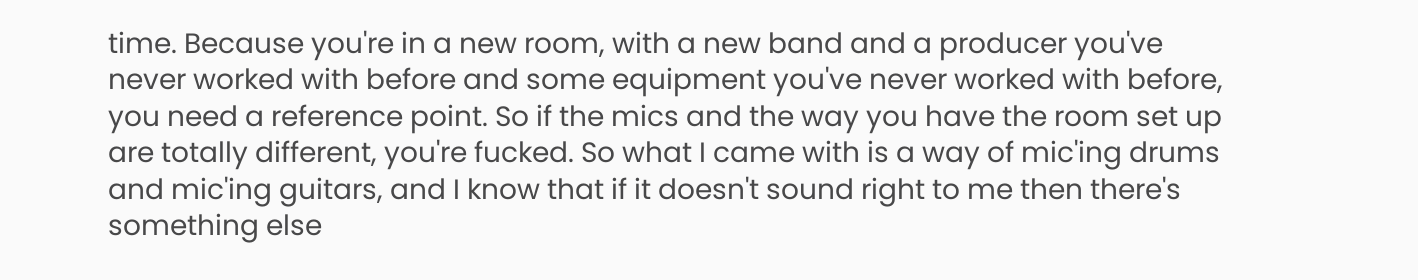time. Because you're in a new room, with a new band and a producer you've never worked with before and some equipment you've never worked with before, you need a reference point. So if the mics and the way you have the room set up are totally different, you're fucked. So what I came with is a way of mic'ing drums and mic'ing guitars, and I know that if it doesn't sound right to me then there's something else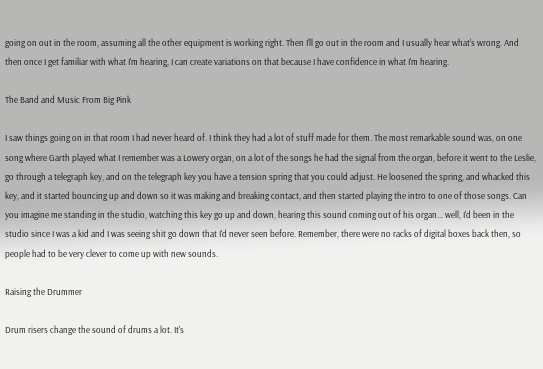going on out in the room, assuming all the other equipment is working right. Then I'll go out in the room and I usually hear what's wrong. And then once I get familiar with what I'm hearing, I can create variations on that because I have confidence in what I'm hearing.

The Band and Music From Big Pink

I saw things going on in that room I had never heard of. I think they had a lot of stuff made for them. The most remarkable sound was, on one song where Garth played what I remember was a Lowery organ, on a lot of the songs he had the signal from the organ, before it went to the Leslie, go through a telegraph key, and on the telegraph key you have a tension spring that you could adjust. He loosened the spring, and whacked this key, and it started bouncing up and down so it was making and breaking contact, and then started playing the intro to one of those songs. Can you imagine me standing in the studio, watching this key go up and down, hearing this sound coming out of his organ... well, I'd been in the studio since I was a kid and I was seeing shit go down that I'd never seen before. Remember, there were no racks of digital boxes back then, so people had to be very clever to come up with new sounds.

Raising the Drummer

Drum risers change the sound of drums a lot. It's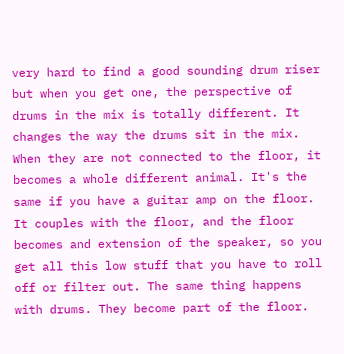very hard to find a good sounding drum riser but when you get one, the perspective of drums in the mix is totally different. It changes the way the drums sit in the mix. When they are not connected to the floor, it becomes a whole different animal. It's the same if you have a guitar amp on the floor. It couples with the floor, and the floor becomes and extension of the speaker, so you get all this low stuff that you have to roll off or filter out. The same thing happens with drums. They become part of the floor.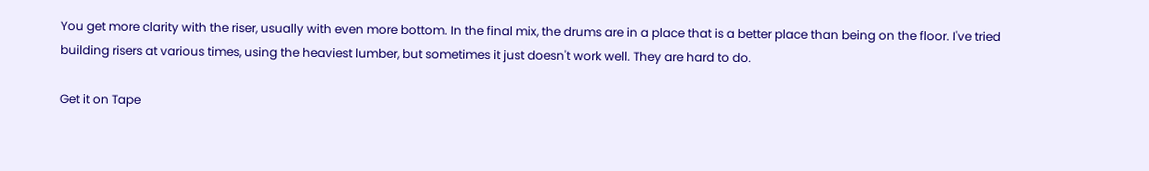You get more clarity with the riser, usually with even more bottom. In the final mix, the drums are in a place that is a better place than being on the floor. I've tried building risers at various times, using the heaviest lumber, but sometimes it just doesn't work well. They are hard to do.

Get it on Tape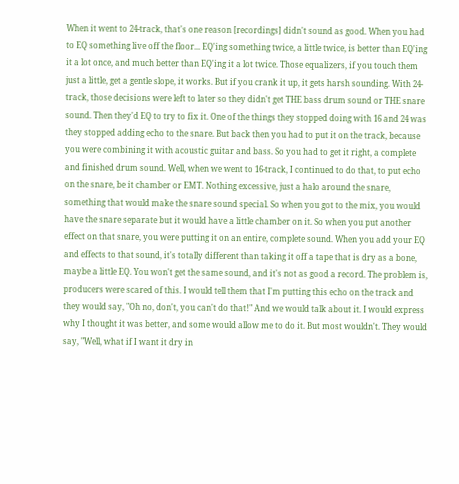When it went to 24-track, that's one reason [recordings] didn't sound as good. When you had to EQ something live off the floor... EQ'ing something twice, a little twice, is better than EQ'ing it a lot once, and much better than EQ'ing it a lot twice. Those equalizers, if you touch them just a little, get a gentle slope, it works. But if you crank it up, it gets harsh sounding. With 24-track, those decisions were left to later so they didn't get THE bass drum sound or THE snare sound. Then they'd EQ to try to fix it. One of the things they stopped doing with 16 and 24 was they stopped adding echo to the snare. But back then you had to put it on the track, because you were combining it with acoustic guitar and bass. So you had to get it right, a complete and finished drum sound. Well, when we went to 16-track, I continued to do that, to put echo on the snare, be it chamber or EMT. Nothing excessive, just a halo around the snare, something that would make the snare sound special. So when you got to the mix, you would have the snare separate but it would have a little chamber on it. So when you put another effect on that snare, you were putting it on an entire, complete sound. When you add your EQ and effects to that sound, it's totally different than taking it off a tape that is dry as a bone, maybe a little EQ. You won't get the same sound, and it's not as good a record. The problem is, producers were scared of this. I would tell them that I'm putting this echo on the track and they would say, "Oh no, don't, you can't do that!" And we would talk about it. I would express why I thought it was better, and some would allow me to do it. But most wouldn't. They would say, "Well, what if I want it dry in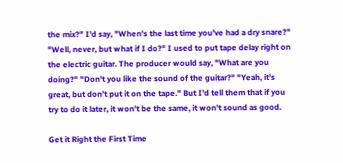the mix?" I'd say, "When's the last time you've had a dry snare?" "Well, never, but what if I do?" I used to put tape delay right on the electric guitar. The producer would say, "What are you doing?" "Don't you like the sound of the guitar?" "Yeah, it's great, but don't put it on the tape." But I'd tell them that if you try to do it later, it won't be the same, it won't sound as good.

Get it Right the First Time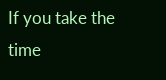If you take the time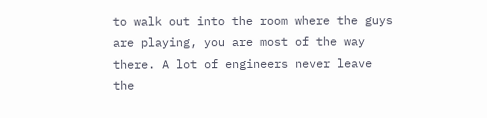to walk out into the room where the guys are playing, you are most of the way there. A lot of engineers never leave the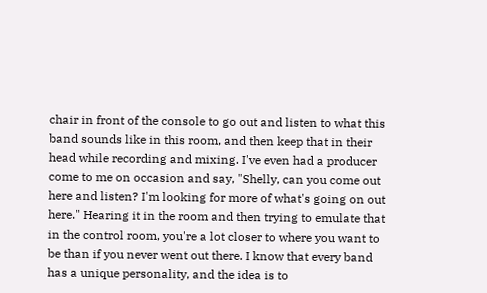chair in front of the console to go out and listen to what this band sounds like in this room, and then keep that in their head while recording and mixing. I've even had a producer come to me on occasion and say, "Shelly, can you come out here and listen? I'm looking for more of what's going on out here." Hearing it in the room and then trying to emulate that in the control room, you're a lot closer to where you want to be than if you never went out there. I know that every band has a unique personality, and the idea is to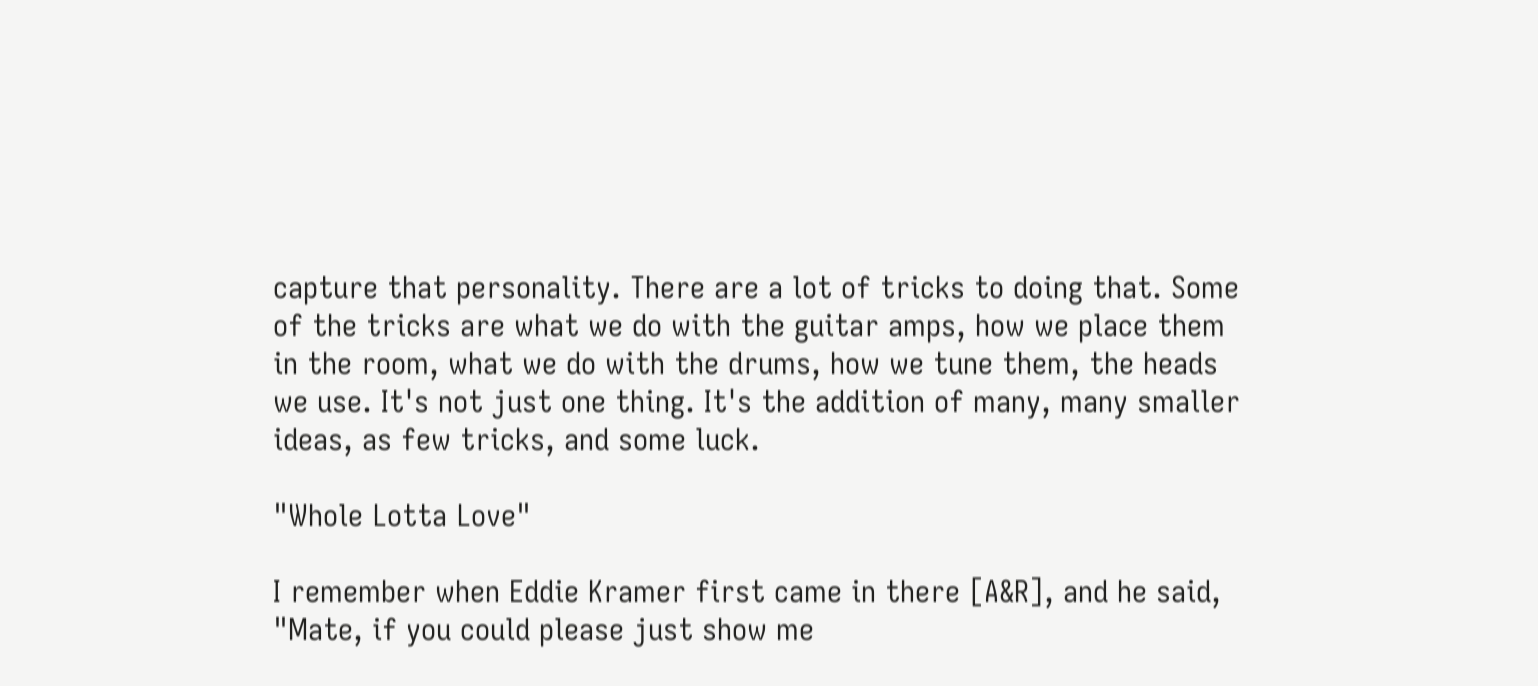capture that personality. There are a lot of tricks to doing that. Some of the tricks are what we do with the guitar amps, how we place them in the room, what we do with the drums, how we tune them, the heads we use. It's not just one thing. It's the addition of many, many smaller ideas, as few tricks, and some luck.

"Whole Lotta Love"

I remember when Eddie Kramer first came in there [A&R], and he said, "Mate, if you could please just show me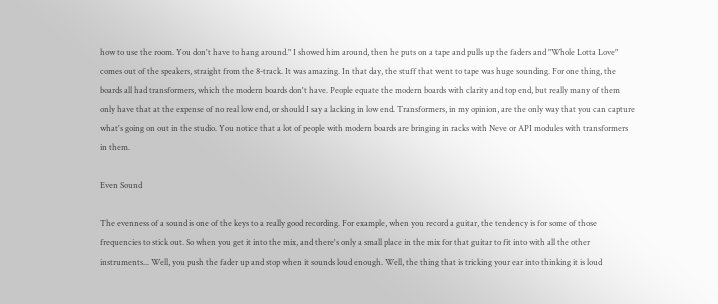how to use the room. You don't have to hang around." I showed him around, then he puts on a tape and pulls up the faders and "Whole Lotta Love" comes out of the speakers, straight from the 8-track. It was amazing. In that day, the stuff that went to tape was huge sounding. For one thing, the boards all had transformers, which the modern boards don't have. People equate the modern boards with clarity and top end, but really many of them only have that at the expense of no real low end, or should I say a lacking in low end. Transformers, in my opinion, are the only way that you can capture what's going on out in the studio. You notice that a lot of people with modern boards are bringing in racks with Neve or API modules with transformers in them.

Even Sound

The evenness of a sound is one of the keys to a really good recording. For example, when you record a guitar, the tendency is for some of those frequencies to stick out. So when you get it into the mix, and there's only a small place in the mix for that guitar to fit into with all the other instruments... Well, you push the fader up and stop when it sounds loud enough. Well, the thing that is tricking your ear into thinking it is loud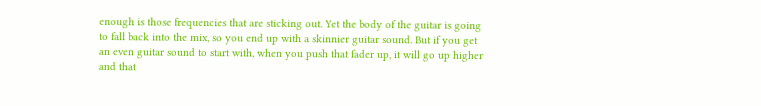enough is those frequencies that are sticking out. Yet the body of the guitar is going to fall back into the mix, so you end up with a skinnier guitar sound. But if you get an even guitar sound to start with, when you push that fader up, it will go up higher and that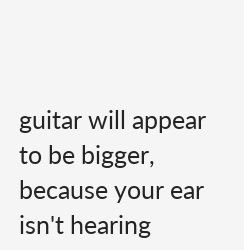guitar will appear to be bigger, because your ear isn't hearing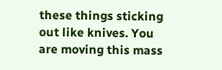these things sticking out like knives. You are moving this mass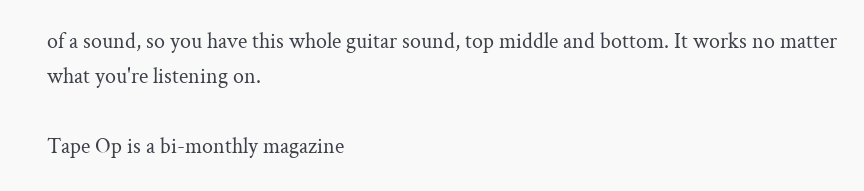of a sound, so you have this whole guitar sound, top middle and bottom. It works no matter what you're listening on.

Tape Op is a bi-monthly magazine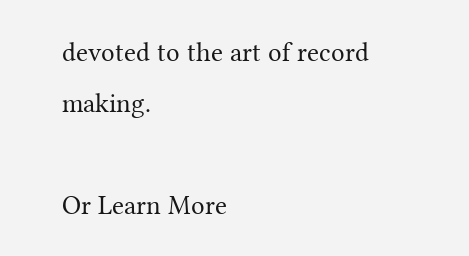devoted to the art of record making.

Or Learn More